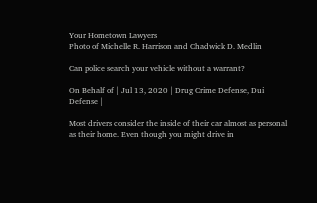Your Hometown Lawyers
Photo of Michelle R. Harrison and Chadwick D. Medlin

Can police search your vehicle without a warrant?

On Behalf of | Jul 13, 2020 | Drug Crime Defense, Dui Defense |

Most drivers consider the inside of their car almost as personal as their home. Even though you might drive in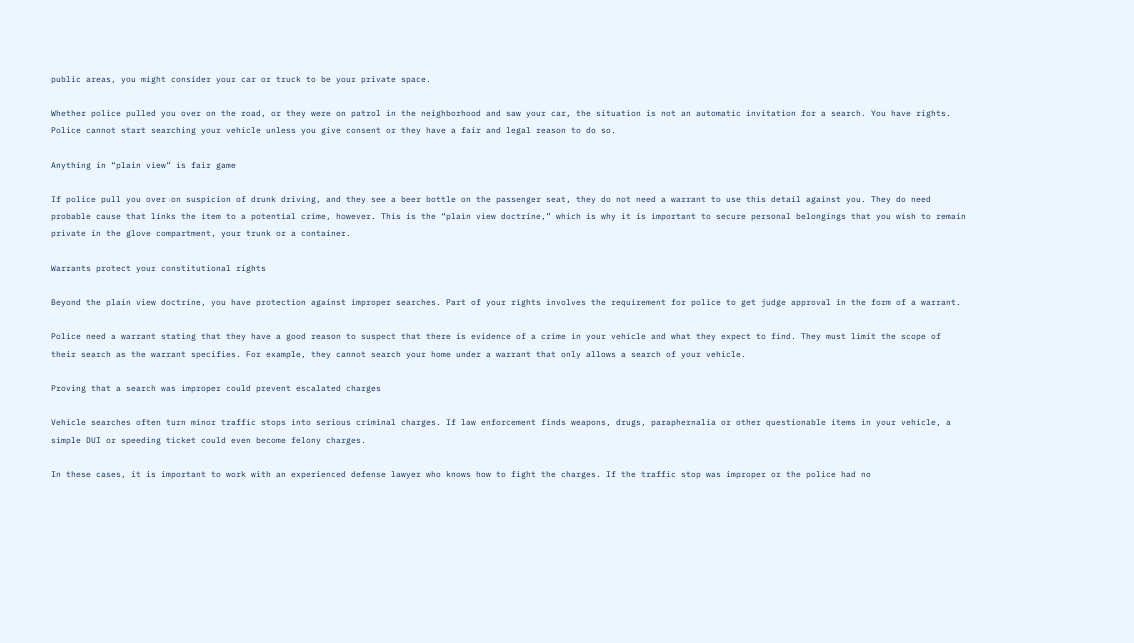public areas, you might consider your car or truck to be your private space.

Whether police pulled you over on the road, or they were on patrol in the neighborhood and saw your car, the situation is not an automatic invitation for a search. You have rights. Police cannot start searching your vehicle unless you give consent or they have a fair and legal reason to do so.

Anything in “plain view” is fair game

If police pull you over on suspicion of drunk driving, and they see a beer bottle on the passenger seat, they do not need a warrant to use this detail against you. They do need probable cause that links the item to a potential crime, however. This is the “plain view doctrine,” which is why it is important to secure personal belongings that you wish to remain private in the glove compartment, your trunk or a container.

Warrants protect your constitutional rights

Beyond the plain view doctrine, you have protection against improper searches. Part of your rights involves the requirement for police to get judge approval in the form of a warrant.

Police need a warrant stating that they have a good reason to suspect that there is evidence of a crime in your vehicle and what they expect to find. They must limit the scope of their search as the warrant specifies. For example, they cannot search your home under a warrant that only allows a search of your vehicle.

Proving that a search was improper could prevent escalated charges

Vehicle searches often turn minor traffic stops into serious criminal charges. If law enforcement finds weapons, drugs, paraphernalia or other questionable items in your vehicle, a simple DUI or speeding ticket could even become felony charges.

In these cases, it is important to work with an experienced defense lawyer who knows how to fight the charges. If the traffic stop was improper or the police had no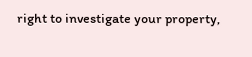right to investigate your property,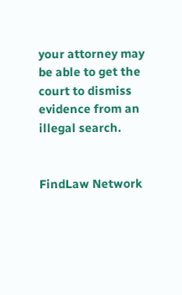your attorney may be able to get the court to dismiss evidence from an illegal search.


FindLaw Network